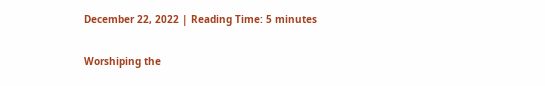December 22, 2022 | Reading Time: 5 minutes

Worshiping the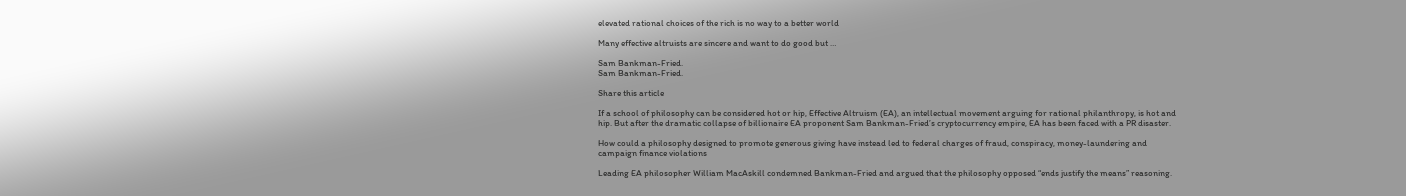elevated rational choices of the rich is no way to a better world

Many effective altruists are sincere and want to do good but …

Sam Bankman-Fried.
Sam Bankman-Fried.

Share this article

If a school of philosophy can be considered hot or hip, Effective Altruism (EA), an intellectual movement arguing for rational philanthropy, is hot and hip. But after the dramatic collapse of billionaire EA proponent Sam Bankman-Fried’s cryptocurrency empire, EA has been faced with a PR disaster.

How could a philosophy designed to promote generous giving have instead led to federal charges of fraud, conspiracy, money-laundering and campaign finance violations

Leading EA philosopher William MacAskill condemned Bankman-Fried and argued that the philosophy opposed “ends justify the means” reasoning.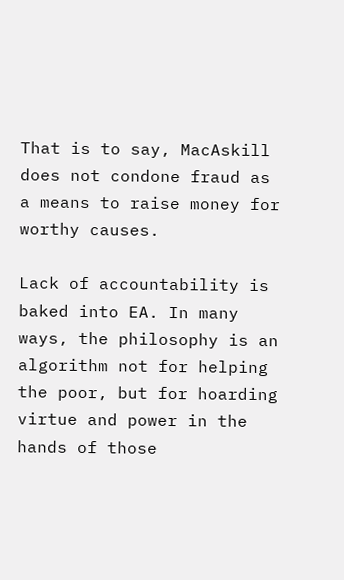That is to say, MacAskill does not condone fraud as a means to raise money for worthy causes.

Lack of accountability is baked into EA. In many ways, the philosophy is an algorithm not for helping the poor, but for hoarding virtue and power in the hands of those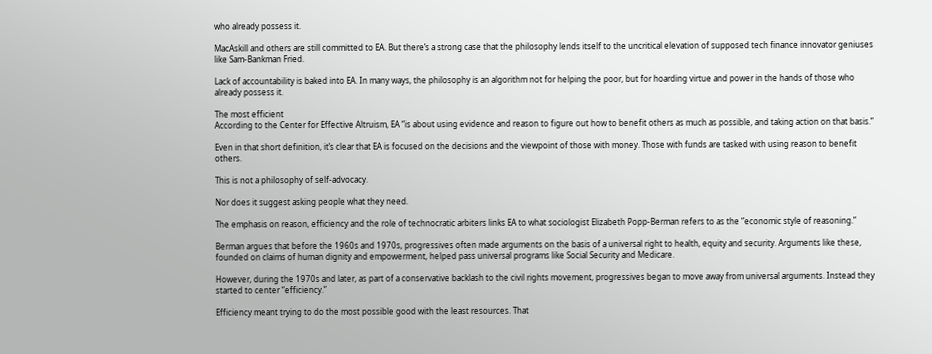who already possess it.

MacAskill and others are still committed to EA. But there’s a strong case that the philosophy lends itself to the uncritical elevation of supposed tech finance innovator geniuses like Sam-Bankman Fried.

Lack of accountability is baked into EA. In many ways, the philosophy is an algorithm not for helping the poor, but for hoarding virtue and power in the hands of those who already possess it.

The most efficient
According to the Center for Effective Altruism, EA “is about using evidence and reason to figure out how to benefit others as much as possible, and taking action on that basis.”

Even in that short definition, it’s clear that EA is focused on the decisions and the viewpoint of those with money. Those with funds are tasked with using reason to benefit others.

This is not a philosophy of self-advocacy.

Nor does it suggest asking people what they need.

The emphasis on reason, efficiency and the role of technocratic arbiters links EA to what sociologist Elizabeth Popp-Berman refers to as the “economic style of reasoning.”

Berman argues that before the 1960s and 1970s, progressives often made arguments on the basis of a universal right to health, equity and security. Arguments like these, founded on claims of human dignity and empowerment, helped pass universal programs like Social Security and Medicare.

However, during the 1970s and later, as part of a conservative backlash to the civil rights movement, progressives began to move away from universal arguments. Instead they started to center “efficiency.”

Efficiency meant trying to do the most possible good with the least resources. That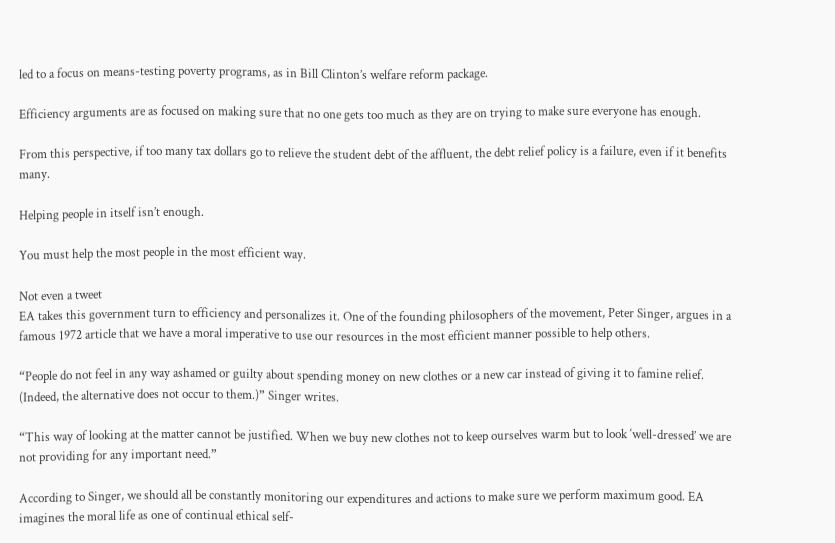led to a focus on means-testing poverty programs, as in Bill Clinton’s welfare reform package.

Efficiency arguments are as focused on making sure that no one gets too much as they are on trying to make sure everyone has enough.

From this perspective, if too many tax dollars go to relieve the student debt of the affluent, the debt relief policy is a failure, even if it benefits many.

Helping people in itself isn’t enough.

You must help the most people in the most efficient way.

Not even a tweet
EA takes this government turn to efficiency and personalizes it. One of the founding philosophers of the movement, Peter Singer, argues in a famous 1972 article that we have a moral imperative to use our resources in the most efficient manner possible to help others.

“People do not feel in any way ashamed or guilty about spending money on new clothes or a new car instead of giving it to famine relief. (Indeed, the alternative does not occur to them.)” Singer writes.

“This way of looking at the matter cannot be justified. When we buy new clothes not to keep ourselves warm but to look ‘well-dressed’ we are not providing for any important need.”

According to Singer, we should all be constantly monitoring our expenditures and actions to make sure we perform maximum good. EA imagines the moral life as one of continual ethical self-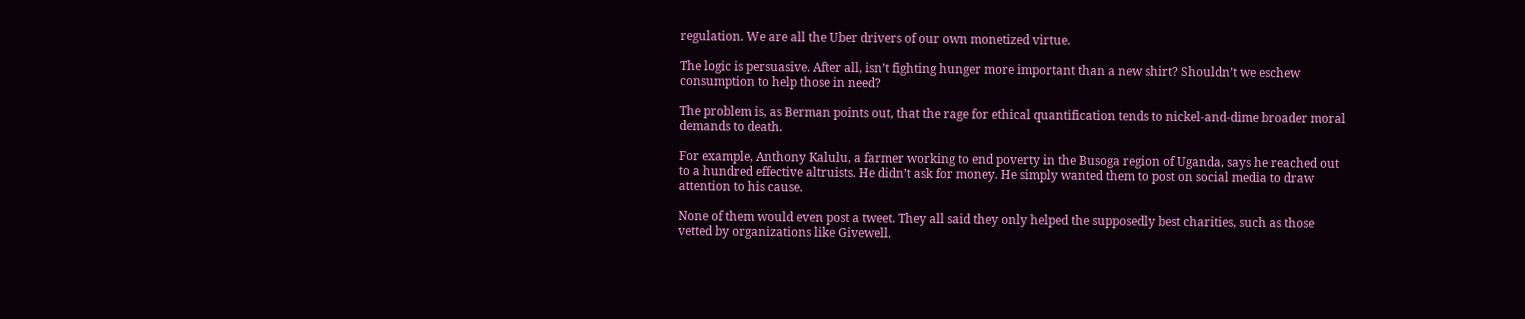regulation. We are all the Uber drivers of our own monetized virtue.

The logic is persuasive. After all, isn’t fighting hunger more important than a new shirt? Shouldn’t we eschew consumption to help those in need?

The problem is, as Berman points out, that the rage for ethical quantification tends to nickel-and-dime broader moral demands to death.

For example, Anthony Kalulu, a farmer working to end poverty in the Busoga region of Uganda, says he reached out to a hundred effective altruists. He didn’t ask for money. He simply wanted them to post on social media to draw attention to his cause.

None of them would even post a tweet. They all said they only helped the supposedly best charities, such as those vetted by organizations like Givewell.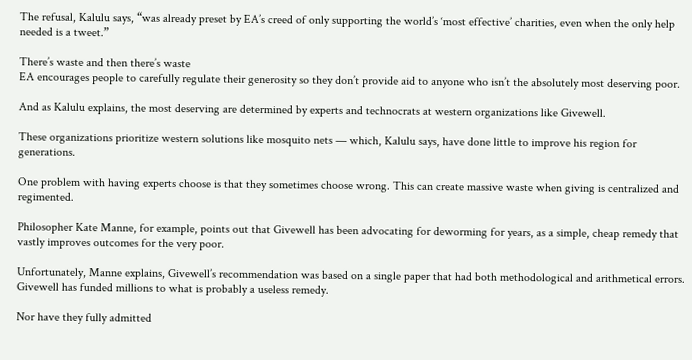The refusal, Kalulu says, “was already preset by EA’s creed of only supporting the world’s ‘most effective’ charities, even when the only help needed is a tweet.”

There’s waste and then there’s waste
EA encourages people to carefully regulate their generosity so they don’t provide aid to anyone who isn’t the absolutely most deserving poor.

And as Kalulu explains, the most deserving are determined by experts and technocrats at western organizations like Givewell.

These organizations prioritize western solutions like mosquito nets — which, Kalulu says, have done little to improve his region for generations.

One problem with having experts choose is that they sometimes choose wrong. This can create massive waste when giving is centralized and regimented.

Philosopher Kate Manne, for example, points out that Givewell has been advocating for deworming for years, as a simple, cheap remedy that vastly improves outcomes for the very poor.

Unfortunately, Manne explains, Givewell’s recommendation was based on a single paper that had both methodological and arithmetical errors. Givewell has funded millions to what is probably a useless remedy.

Nor have they fully admitted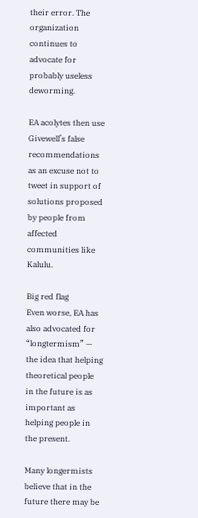their error. The organization continues to advocate for probably useless deworming.

EA acolytes then use Givewell’s false recommendations as an excuse not to tweet in support of solutions proposed by people from affected communities like Kalulu.

Big red flag
Even worse, EA has also advocated for “longtermism” — the idea that helping theoretical people in the future is as important as helping people in the present.

Many longermists believe that in the future there may be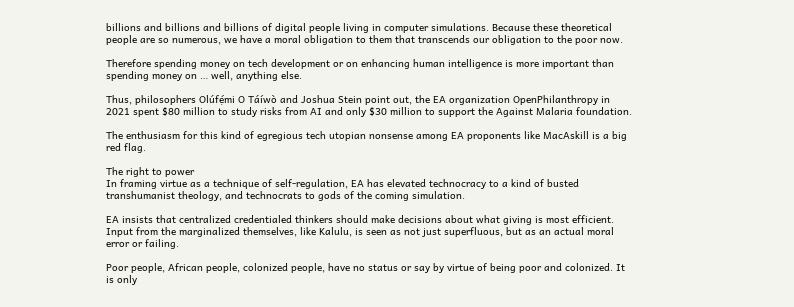billions and billions and billions of digital people living in computer simulations. Because these theoretical people are so numerous, we have a moral obligation to them that transcends our obligation to the poor now.

Therefore spending money on tech development or on enhancing human intelligence is more important than spending money on … well, anything else.

Thus, philosophers Olúfẹ́mi O Táíwò and Joshua Stein point out, the EA organization OpenPhilanthropy in 2021 spent $80 million to study risks from AI and only $30 million to support the Against Malaria foundation.

The enthusiasm for this kind of egregious tech utopian nonsense among EA proponents like MacAskill is a big red flag.

The right to power
In framing virtue as a technique of self-regulation, EA has elevated technocracy to a kind of busted transhumanist theology, and technocrats to gods of the coming simulation.

EA insists that centralized credentialed thinkers should make decisions about what giving is most efficient. Input from the marginalized themselves, like Kalulu, is seen as not just superfluous, but as an actual moral error or failing.

Poor people, African people, colonized people, have no status or say by virtue of being poor and colonized. It is only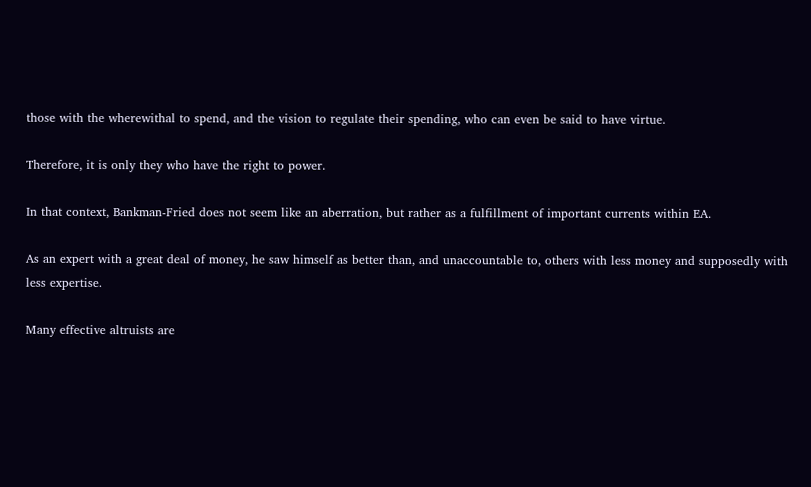those with the wherewithal to spend, and the vision to regulate their spending, who can even be said to have virtue.

Therefore, it is only they who have the right to power.

In that context, Bankman-Fried does not seem like an aberration, but rather as a fulfillment of important currents within EA.

As an expert with a great deal of money, he saw himself as better than, and unaccountable to, others with less money and supposedly with less expertise.

Many effective altruists are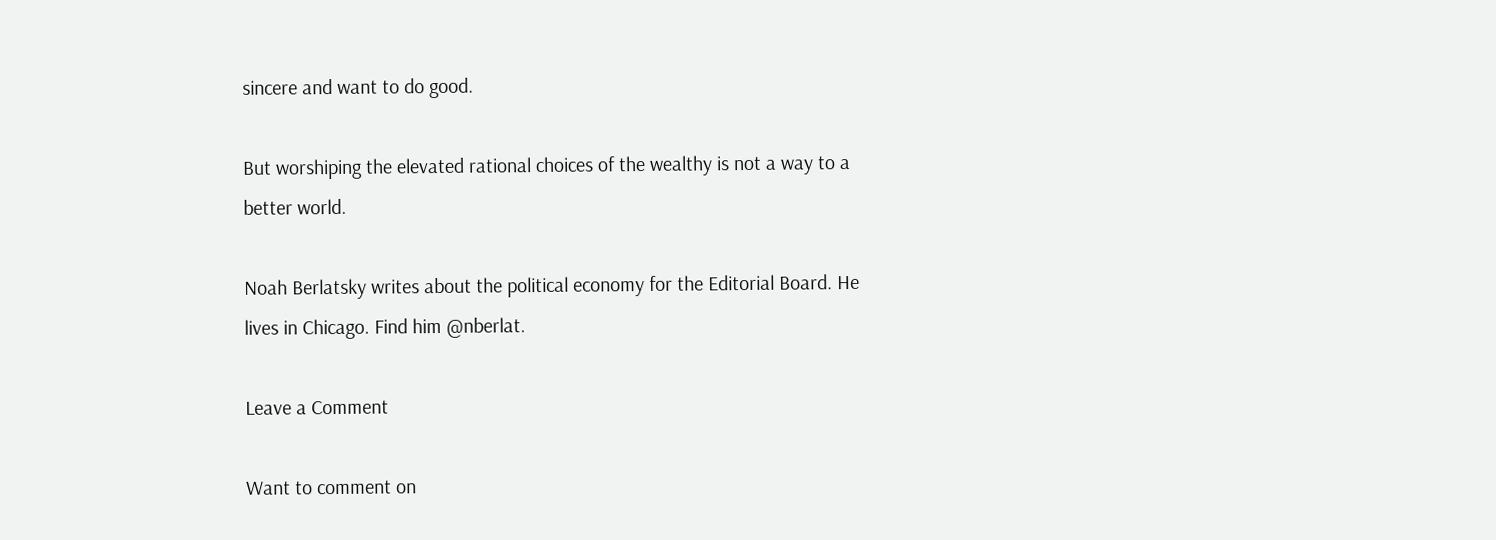sincere and want to do good.

But worshiping the elevated rational choices of the wealthy is not a way to a better world.

Noah Berlatsky writes about the political economy for the Editorial Board. He lives in Chicago. Find him @nberlat.

Leave a Comment

Want to comment on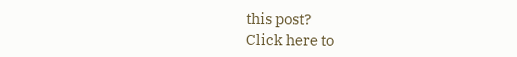this post?
Click here to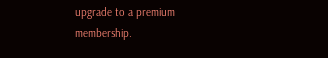upgrade to a premium membership.